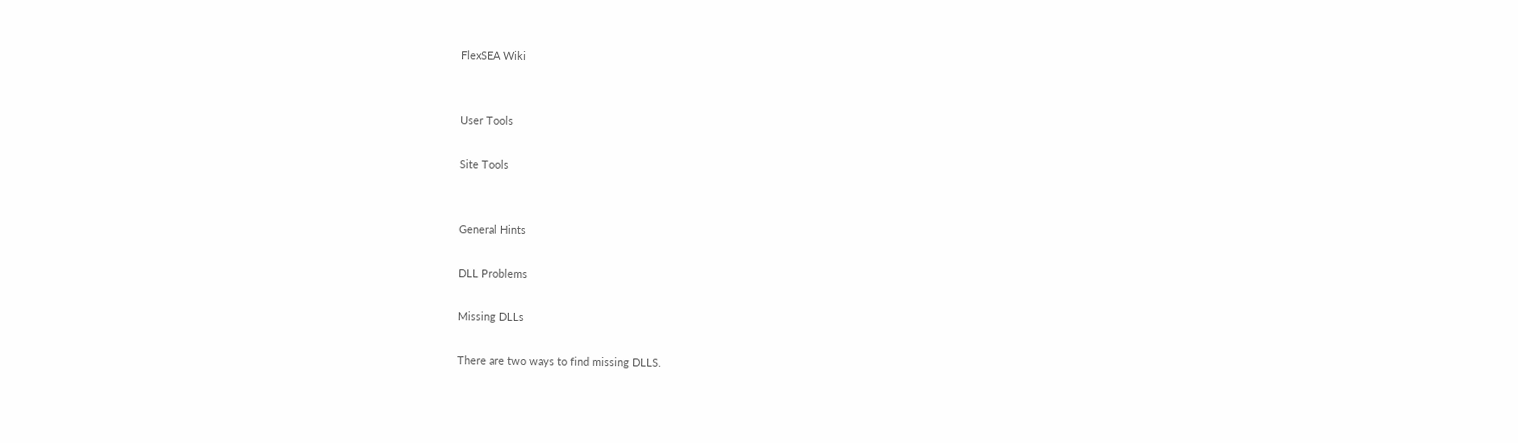FlexSEA Wiki


User Tools

Site Tools


General Hints

DLL Problems

Missing DLLs

There are two ways to find missing DLLS.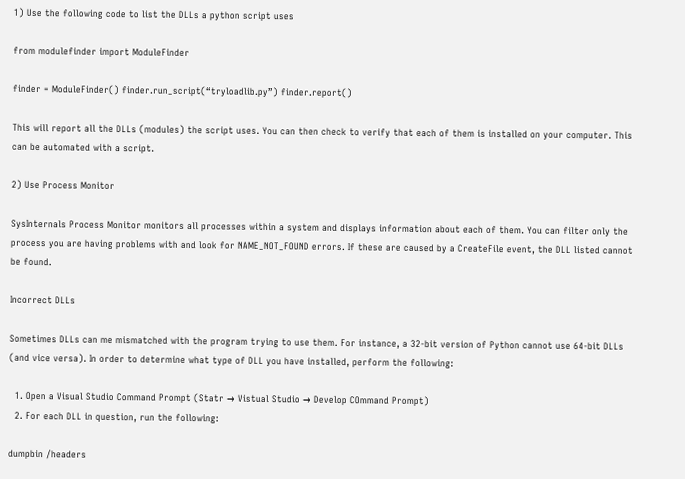1) Use the following code to list the DLLs a python script uses

from modulefinder import ModuleFinder

finder = ModuleFinder() finder.run_script(“tryloadlib.py”) finder.report()

This will report all the DLLs (modules) the script uses. You can then check to verify that each of them is installed on your computer. This can be automated with a script.

2) Use Process Monitor

SysInternals Process Monitor monitors all processes within a system and displays information about each of them. You can filter only the process you are having problems with and look for NAME_NOT_FOUND errors. If these are caused by a CreateFile event, the DLL listed cannot be found.

Incorrect DLLs

Sometimes DLLs can me mismatched with the program trying to use them. For instance, a 32-bit version of Python cannot use 64-bit DLLs (and vice versa). In order to determine what type of DLL you have installed, perform the following:

  1. Open a Visual Studio Command Prompt (Statr → Vistual Studio → Develop COmmand Prompt)
  2. For each DLL in question, run the following:

dumpbin /headers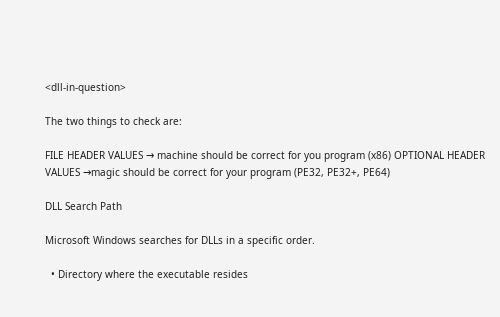<dll-in-question>

The two things to check are:

FILE HEADER VALUES → machine should be correct for you program (x86) OPTIONAL HEADER VALUES →magic should be correct for your program (PE32, PE32+, PE64)

DLL Search Path

Microsoft Windows searches for DLLs in a specific order.

  • Directory where the executable resides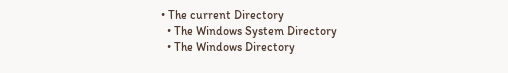• The current Directory
  • The Windows System Directory
  • The Windows Directory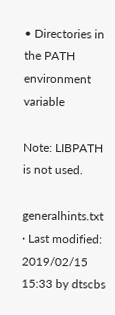• Directories in the PATH environment variable

Note: LIBPATH is not used.

generalhints.txt · Last modified: 2019/02/15 15:33 by dtscbs